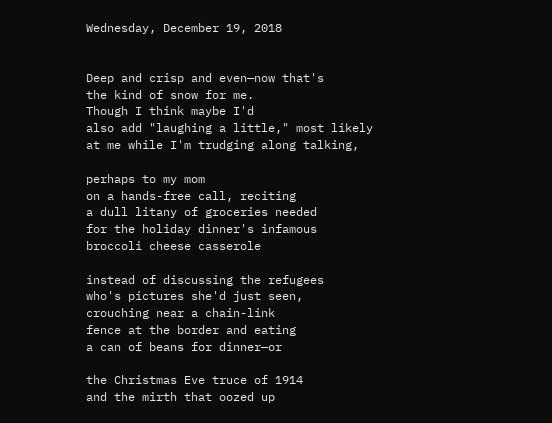Wednesday, December 19, 2018


Deep and crisp and even—now that's
the kind of snow for me.
Though I think maybe I'd
also add "laughing a little," most likely
at me while I'm trudging along talking,

perhaps to my mom
on a hands-free call, reciting
a dull litany of groceries needed
for the holiday dinner's infamous
broccoli cheese casserole

instead of discussing the refugees
who's pictures she'd just seen,
crouching near a chain-link
fence at the border and eating
a can of beans for dinner—or

the Christmas Eve truce of 1914
and the mirth that oozed up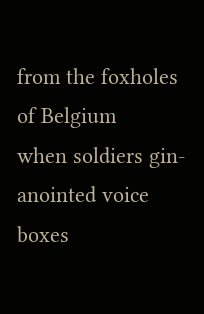from the foxholes of Belgium
when soldiers gin-anointed voice boxes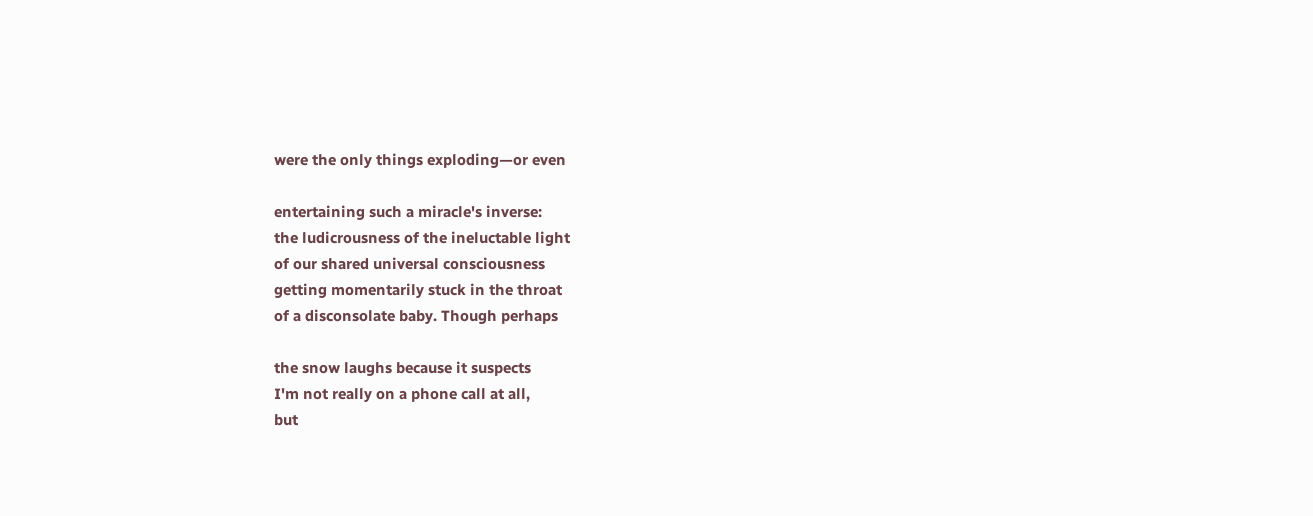were the only things exploding—or even

entertaining such a miracle's inverse:
the ludicrousness of the ineluctable light
of our shared universal consciousness
getting momentarily stuck in the throat
of a disconsolate baby. Though perhaps

the snow laughs because it suspects
I'm not really on a phone call at all,
but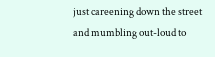just careening down the street
and mumbling out-loud to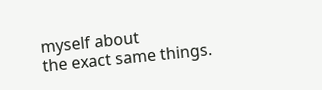myself about
the exact same things.